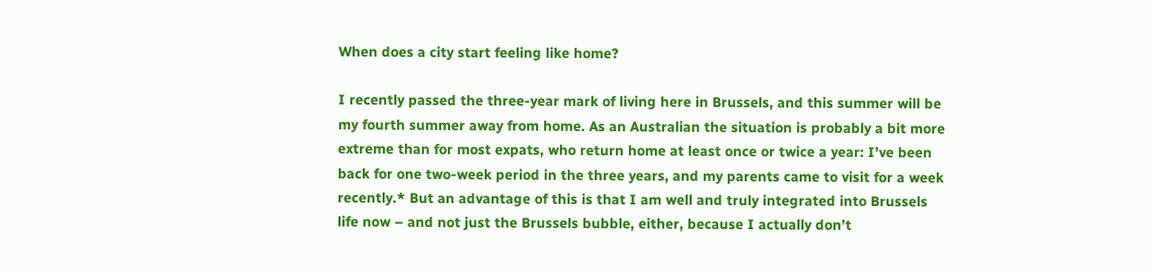When does a city start feeling like home?

I recently passed the three-year mark of living here in Brussels, and this summer will be my fourth summer away from home. As an Australian the situation is probably a bit more extreme than for most expats, who return home at least once or twice a year: I’ve been back for one two-week period in the three years, and my parents came to visit for a week recently.* But an advantage of this is that I am well and truly integrated into Brussels life now – and not just the Brussels bubble, either, because I actually don’t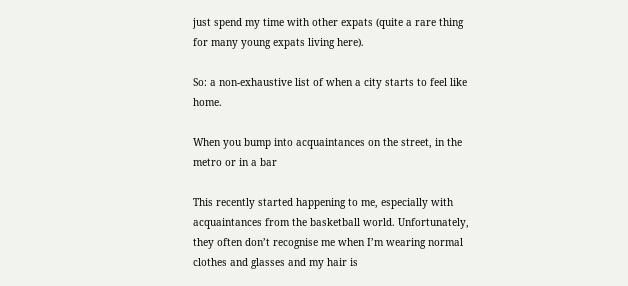just spend my time with other expats (quite a rare thing for many young expats living here).

So: a non-exhaustive list of when a city starts to feel like home.

When you bump into acquaintances on the street, in the metro or in a bar

This recently started happening to me, especially with acquaintances from the basketball world. Unfortunately, they often don’t recognise me when I’m wearing normal clothes and glasses and my hair is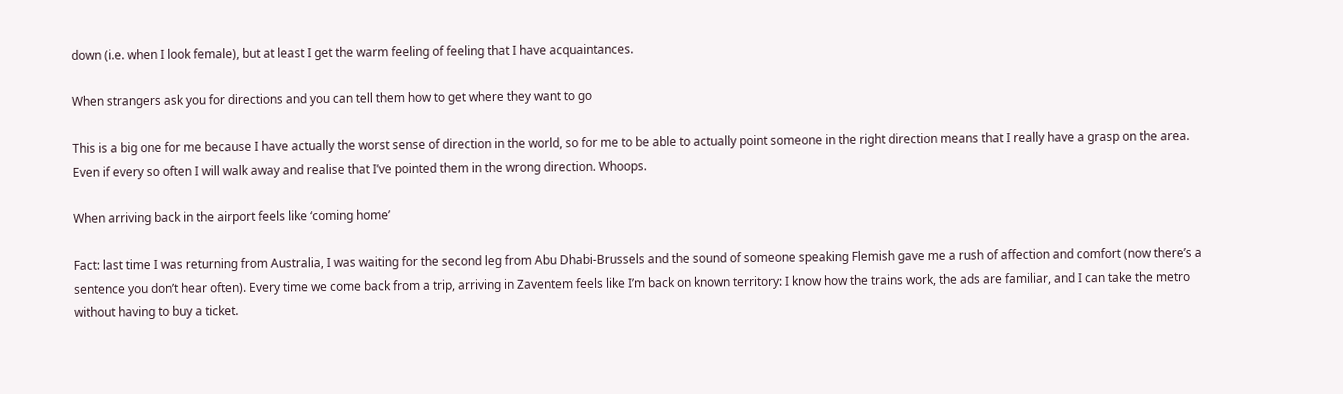down (i.e. when I look female), but at least I get the warm feeling of feeling that I have acquaintances.

When strangers ask you for directions and you can tell them how to get where they want to go

This is a big one for me because I have actually the worst sense of direction in the world, so for me to be able to actually point someone in the right direction means that I really have a grasp on the area. Even if every so often I will walk away and realise that I’ve pointed them in the wrong direction. Whoops.

When arriving back in the airport feels like ‘coming home’

Fact: last time I was returning from Australia, I was waiting for the second leg from Abu Dhabi-Brussels and the sound of someone speaking Flemish gave me a rush of affection and comfort (now there’s a sentence you don’t hear often). Every time we come back from a trip, arriving in Zaventem feels like I’m back on known territory: I know how the trains work, the ads are familiar, and I can take the metro without having to buy a ticket.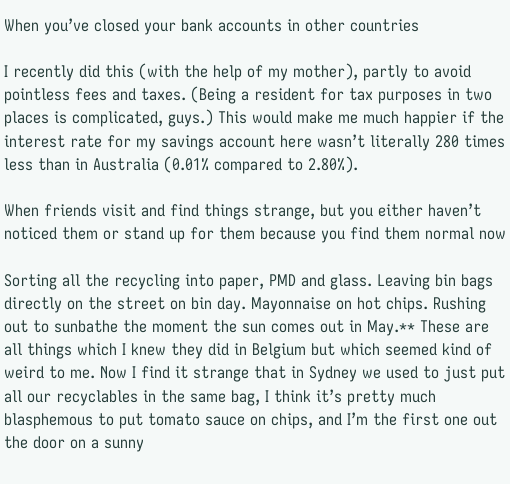When you’ve closed your bank accounts in other countries

I recently did this (with the help of my mother), partly to avoid pointless fees and taxes. (Being a resident for tax purposes in two places is complicated, guys.) This would make me much happier if the interest rate for my savings account here wasn’t literally 280 times less than in Australia (0.01% compared to 2.80%).

When friends visit and find things strange, but you either haven’t noticed them or stand up for them because you find them normal now

Sorting all the recycling into paper, PMD and glass. Leaving bin bags directly on the street on bin day. Mayonnaise on hot chips. Rushing out to sunbathe the moment the sun comes out in May.** These are all things which I knew they did in Belgium but which seemed kind of weird to me. Now I find it strange that in Sydney we used to just put all our recyclables in the same bag, I think it’s pretty much blasphemous to put tomato sauce on chips, and I’m the first one out the door on a sunny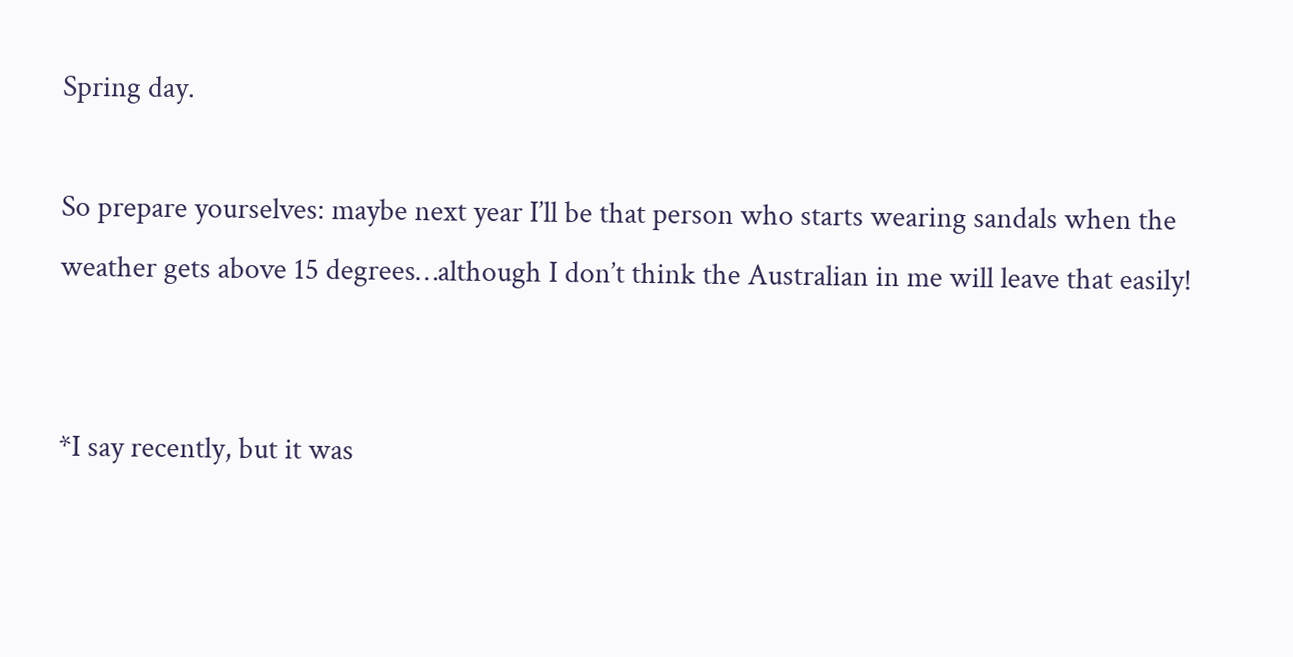Spring day.

So prepare yourselves: maybe next year I’ll be that person who starts wearing sandals when the weather gets above 15 degrees…although I don’t think the Australian in me will leave that easily!


*I say recently, but it was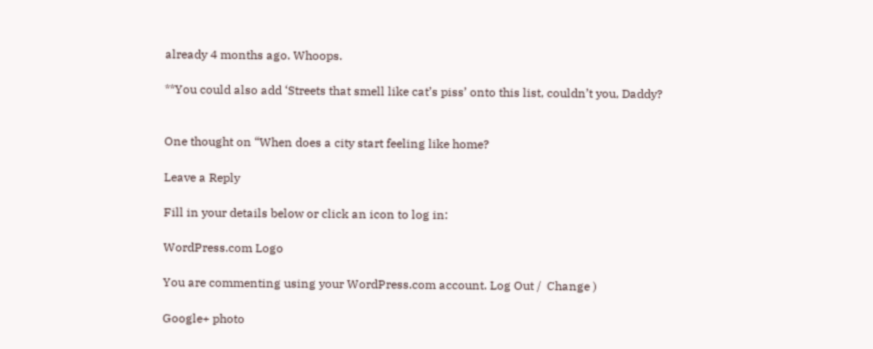already 4 months ago. Whoops.

**You could also add ‘Streets that smell like cat’s piss’ onto this list, couldn’t you, Daddy?


One thought on “When does a city start feeling like home?

Leave a Reply

Fill in your details below or click an icon to log in:

WordPress.com Logo

You are commenting using your WordPress.com account. Log Out /  Change )

Google+ photo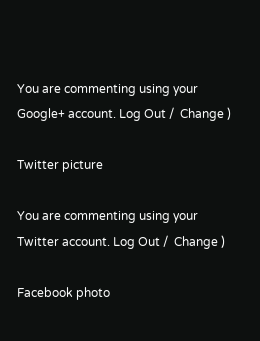You are commenting using your Google+ account. Log Out /  Change )

Twitter picture

You are commenting using your Twitter account. Log Out /  Change )

Facebook photo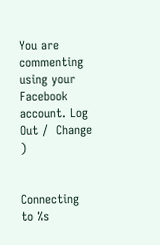You are commenting using your Facebook account. Log Out /  Change )


Connecting to %s